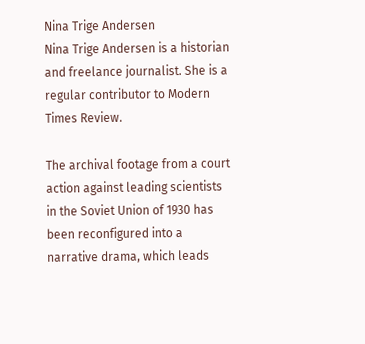Nina Trige Andersen
Nina Trige Andersen is a historian and freelance journalist. She is a regular contributor to Modern Times Review.

The archival footage from a court action against leading scientists in the Soviet Union of 1930 has been reconfigured into a narrative drama, which leads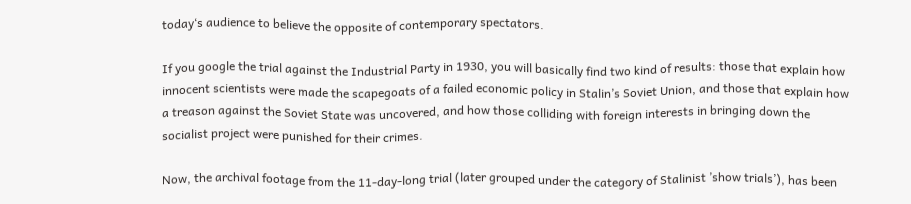today‘s audience to believe the opposite of contemporary spectators.

If you google the trial against the Industrial Party in 1930, you will basically find two kind of results: those that explain how innocent scientists were made the scapegoats of a failed economic policy in Stalin’s Soviet Union, and those that explain how a treason against the Soviet State was uncovered, and how those colliding with foreign interests in bringing down the socialist project were punished for their crimes.

Now, the archival footage from the 11-day-long trial (later grouped under the category of Stalinist ’show trials’), has been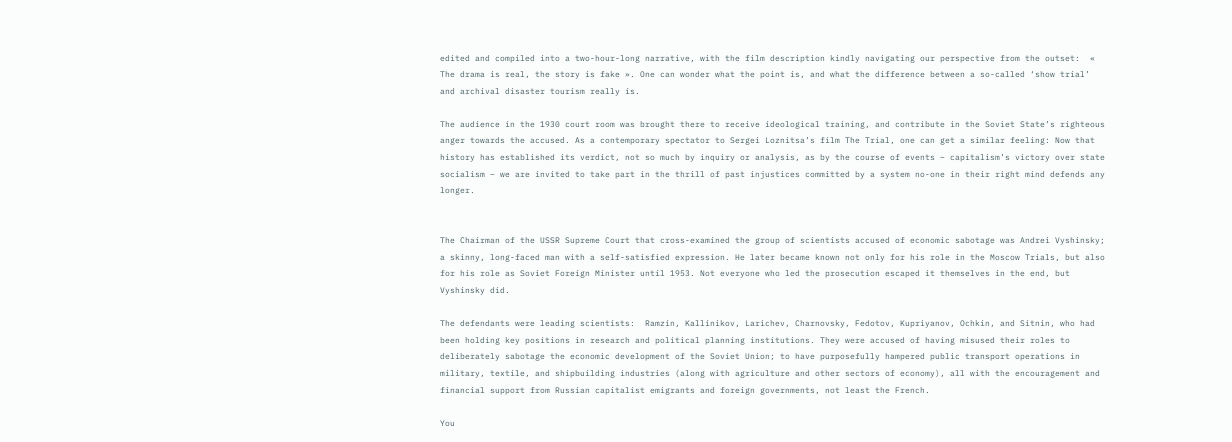edited and compiled into a two-hour-long narrative, with the film description kindly navigating our perspective from the outset:  « The drama is real, the story is fake ». One can wonder what the point is, and what the difference between a so-called ‘show trial’ and archival disaster tourism really is.

The audience in the 1930 court room was brought there to receive ideological training, and contribute in the Soviet State’s righteous anger towards the accused. As a contemporary spectator to Sergei Loznitsa’s film The Trial, one can get a similar feeling: Now that history has established its verdict, not so much by inquiry or analysis, as by the course of events – capitalism’s victory over state socialism – we are invited to take part in the thrill of past injustices committed by a system no-one in their right mind defends any longer.


The Chairman of the USSR Supreme Court that cross-examined the group of scientists accused of economic sabotage was Andrei Vyshinsky; a skinny, long-faced man with a self-satisfied expression. He later became known not only for his role in the Moscow Trials, but also for his role as Soviet Foreign Minister until 1953. Not everyone who led the prosecution escaped it themselves in the end, but Vyshinsky did.

The defendants were leading scientists:  Ramzin, Kallinikov, Larichev, Charnovsky, Fedotov, Kupriyanov, Ochkin, and Sitnin, who had been holding key positions in research and political planning institutions. They were accused of having misused their roles to deliberately sabotage the economic development of the Soviet Union; to have purposefully hampered public transport operations in military, textile, and shipbuilding industries (along with agriculture and other sectors of economy), all with the encouragement and financial support from Russian capitalist emigrants and foreign governments, not least the French.

You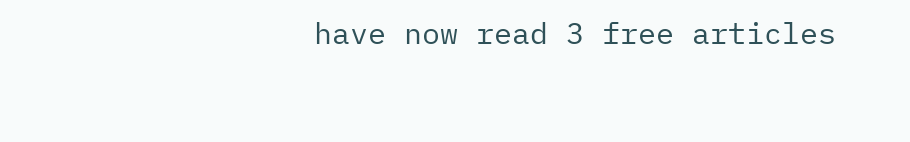have now read 3 free articles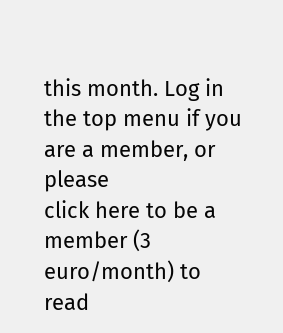this month. Log in the top menu if you are a member, or please
click here to be a member (3 euro/month) to read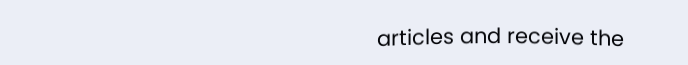articles and receive the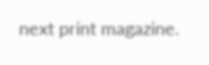next print magazine.